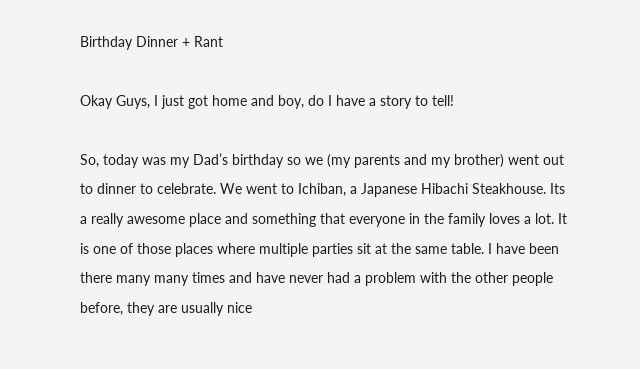Birthday Dinner + Rant

Okay Guys, I just got home and boy, do I have a story to tell!

So, today was my Dad’s birthday so we (my parents and my brother) went out to dinner to celebrate. We went to Ichiban, a Japanese Hibachi Steakhouse. Its a really awesome place and something that everyone in the family loves a lot. It is one of those places where multiple parties sit at the same table. I have been there many many times and have never had a problem with the other people before, they are usually nice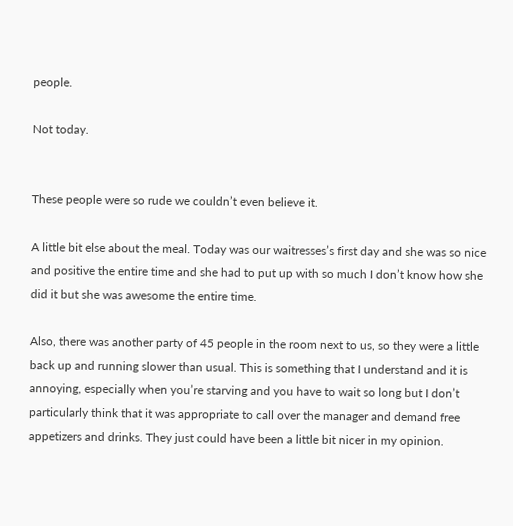people.

Not today.


These people were so rude we couldn’t even believe it.

A little bit else about the meal. Today was our waitresses’s first day and she was so nice and positive the entire time and she had to put up with so much I don’t know how she did it but she was awesome the entire time.

Also, there was another party of 45 people in the room next to us, so they were a little back up and running slower than usual. This is something that I understand and it is annoying, especially when you’re starving and you have to wait so long but I don’t particularly think that it was appropriate to call over the manager and demand free appetizers and drinks. They just could have been a little bit nicer in my opinion.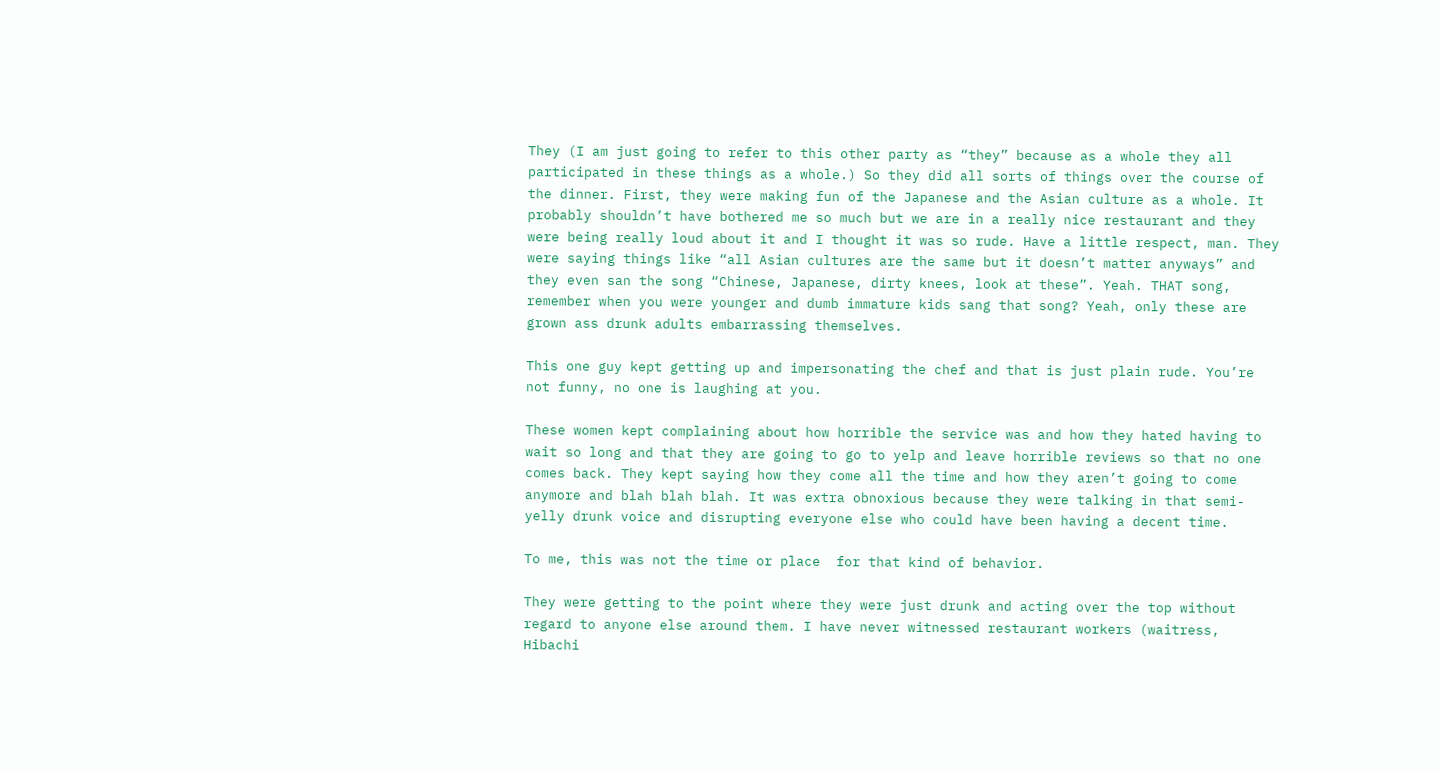They (I am just going to refer to this other party as “they” because as a whole they all participated in these things as a whole.) So they did all sorts of things over the course of the dinner. First, they were making fun of the Japanese and the Asian culture as a whole. It probably shouldn’t have bothered me so much but we are in a really nice restaurant and they were being really loud about it and I thought it was so rude. Have a little respect, man. They were saying things like “all Asian cultures are the same but it doesn’t matter anyways” and they even san the song “Chinese, Japanese, dirty knees, look at these”. Yeah. THAT song, remember when you were younger and dumb immature kids sang that song? Yeah, only these are grown ass drunk adults embarrassing themselves.

This one guy kept getting up and impersonating the chef and that is just plain rude. You’re not funny, no one is laughing at you.

These women kept complaining about how horrible the service was and how they hated having to wait so long and that they are going to go to yelp and leave horrible reviews so that no one comes back. They kept saying how they come all the time and how they aren’t going to come anymore and blah blah blah. It was extra obnoxious because they were talking in that semi-yelly drunk voice and disrupting everyone else who could have been having a decent time.

To me, this was not the time or place  for that kind of behavior.

They were getting to the point where they were just drunk and acting over the top without regard to anyone else around them. I have never witnessed restaurant workers (waitress, Hibachi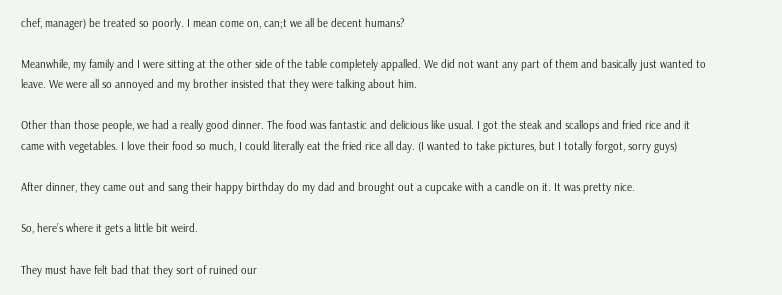chef, manager) be treated so poorly. I mean come on, can;t we all be decent humans?

Meanwhile, my family and I were sitting at the other side of the table completely appalled. We did not want any part of them and basically just wanted to leave. We were all so annoyed and my brother insisted that they were talking about him.

Other than those people, we had a really good dinner. The food was fantastic and delicious like usual. I got the steak and scallops and fried rice and it came with vegetables. I love their food so much, I could literally eat the fried rice all day. (I wanted to take pictures, but I totally forgot, sorry guys)

After dinner, they came out and sang their happy birthday do my dad and brought out a cupcake with a candle on it. It was pretty nice.

So, here’s where it gets a little bit weird.

They must have felt bad that they sort of ruined our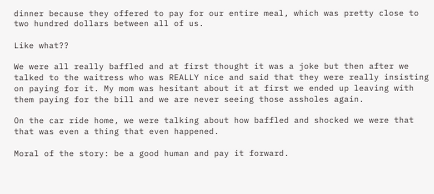dinner because they offered to pay for our entire meal, which was pretty close to two hundred dollars between all of us.

Like what??

We were all really baffled and at first thought it was a joke but then after we talked to the waitress who was REALLY nice and said that they were really insisting on paying for it. My mom was hesitant about it at first we ended up leaving with them paying for the bill and we are never seeing those assholes again.

On the car ride home, we were talking about how baffled and shocked we were that that was even a thing that even happened.

Moral of the story: be a good human and pay it forward.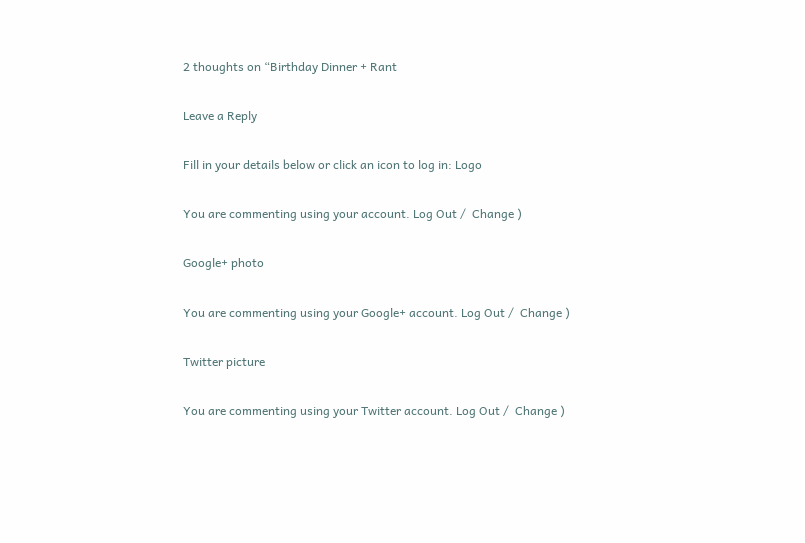2 thoughts on “Birthday Dinner + Rant

Leave a Reply

Fill in your details below or click an icon to log in: Logo

You are commenting using your account. Log Out /  Change )

Google+ photo

You are commenting using your Google+ account. Log Out /  Change )

Twitter picture

You are commenting using your Twitter account. Log Out /  Change )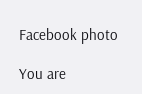Facebook photo

You are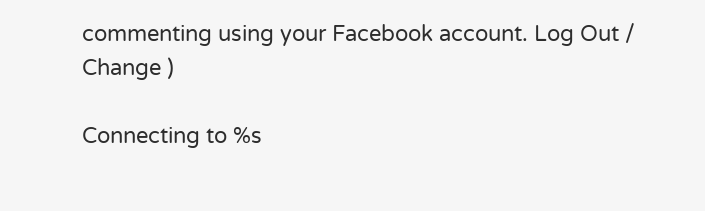commenting using your Facebook account. Log Out /  Change )

Connecting to %s